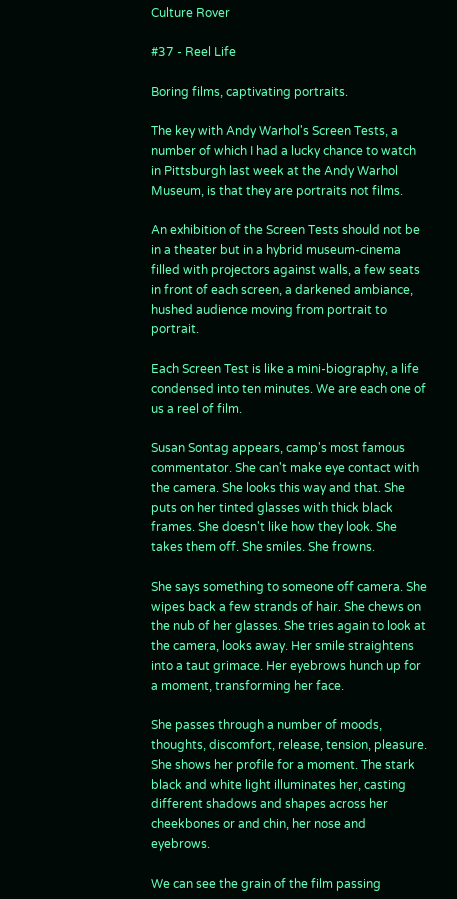Culture Rover

#37 - Reel Life

Boring films, captivating portraits.

The key with Andy Warhol's Screen Tests, a number of which I had a lucky chance to watch in Pittsburgh last week at the Andy Warhol Museum, is that they are portraits not films.

An exhibition of the Screen Tests should not be in a theater but in a hybrid museum-cinema filled with projectors against walls, a few seats in front of each screen, a darkened ambiance, hushed audience moving from portrait to portrait.

Each Screen Test is like a mini-biography, a life condensed into ten minutes. We are each one of us a reel of film.

Susan Sontag appears, camp's most famous commentator. She can't make eye contact with the camera. She looks this way and that. She puts on her tinted glasses with thick black frames. She doesn't like how they look. She takes them off. She smiles. She frowns.

She says something to someone off camera. She wipes back a few strands of hair. She chews on the nub of her glasses. She tries again to look at the camera, looks away. Her smile straightens into a taut grimace. Her eyebrows hunch up for a moment, transforming her face.

She passes through a number of moods, thoughts, discomfort, release, tension, pleasure. She shows her profile for a moment. The stark black and white light illuminates her, casting different shadows and shapes across her cheekbones or and chin, her nose and eyebrows.

We can see the grain of the film passing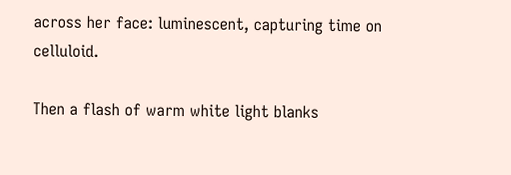across her face: luminescent, capturing time on celluloid.

Then a flash of warm white light blanks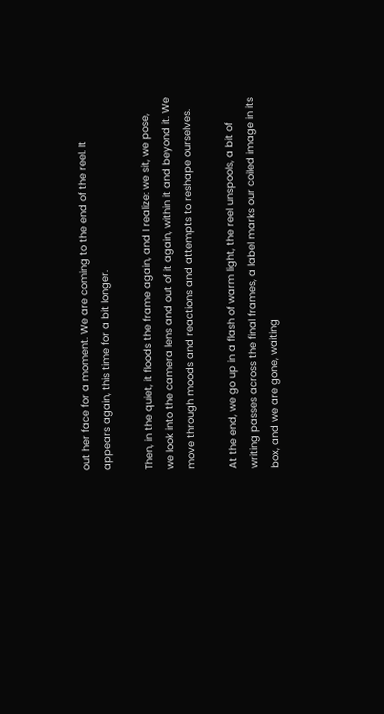out her face for a moment. We are coming to the end of the reel. It appears again, this time for a bit longer.

Then, in the quiet, it floods the frame again, and I realize: we sit, we pose, we look into the camera lens and out of it again, within it and beyond it. We move through moods and reactions and attempts to reshape ourselves.

At the end, we go up in a flash of warm light, the reel unspools, a bit of writing passes across the final frames, a label marks our coiled image in its box, and we are gone, waiting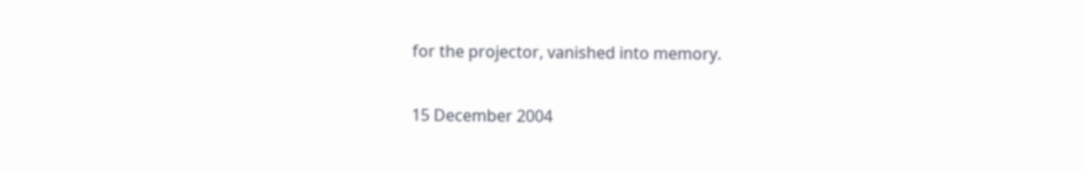for the projector, vanished into memory.

15 December 2004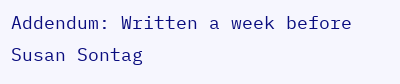Addendum: Written a week before Susan Sontag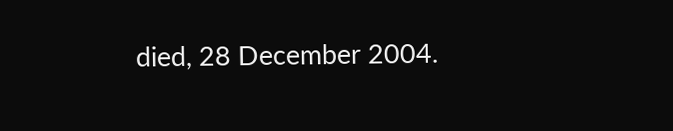died, 28 December 2004.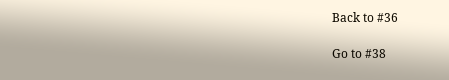Back to #36

Go to #38